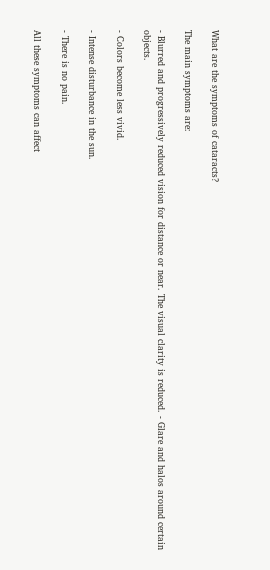What are the symptoms of cataracts?

The main symptoms are:

- Blurred and progressively reduced vision for distance or near. The visual clarity is reduced. - Glare and halos around certain objects.

- Colors become less vivid.

- Intense disturbance in the sun.

- There is no pain.

All these symptoms can affect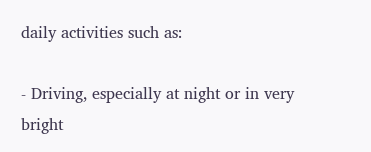daily activities such as:

- Driving, especially at night or in very bright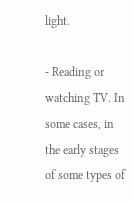light.

- Reading or watching TV. In some cases, in the early stages of some types of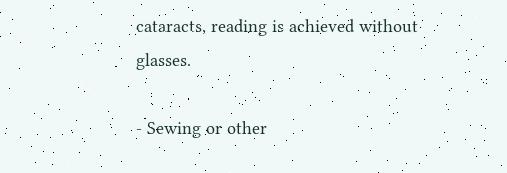cataracts, reading is achieved without glasses.

- Sewing or other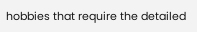hobbies that require the detailed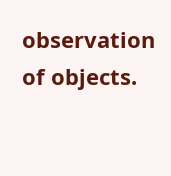observation of objects.